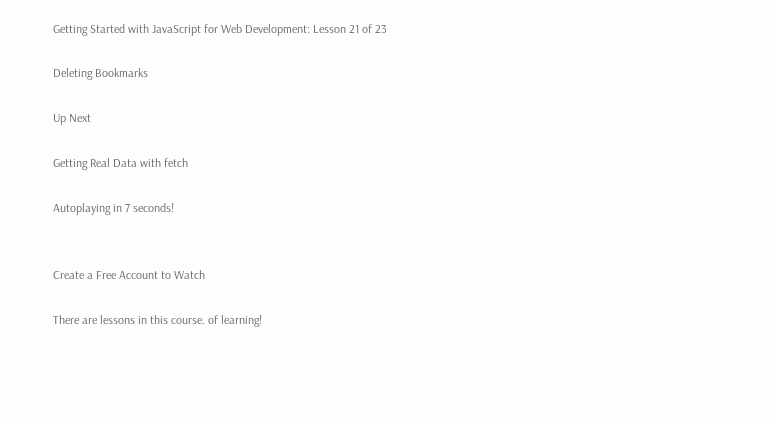Getting Started with JavaScript for Web Development: Lesson 21 of 23

Deleting Bookmarks

Up Next

Getting Real Data with fetch

Autoplaying in 7 seconds!


Create a Free Account to Watch

There are lessons in this course. of learning!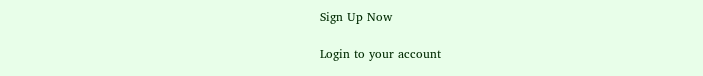Sign Up Now

Login to your account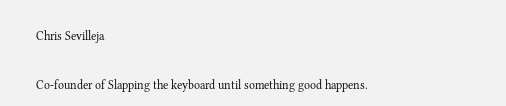Chris Sevilleja

Co-founder of Slapping the keyboard until something good happens.